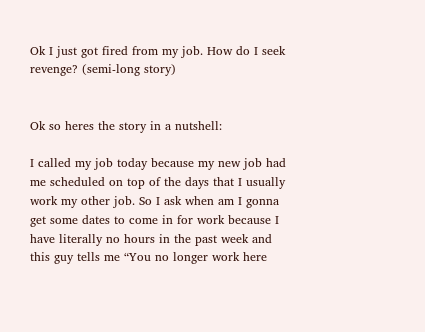Ok I just got fired from my job. How do I seek revenge? (semi-long story)


Ok so heres the story in a nutshell:

I called my job today because my new job had me scheduled on top of the days that I usually work my other job. So I ask when am I gonna get some dates to come in for work because I have literally no hours in the past week and this guy tells me “You no longer work here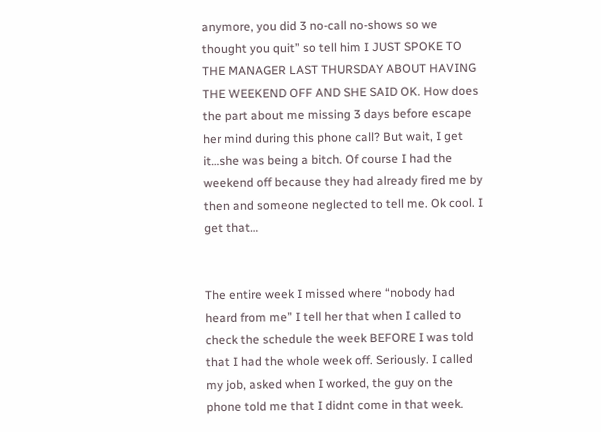anymore, you did 3 no-call no-shows so we thought you quit” so tell him I JUST SPOKE TO THE MANAGER LAST THURSDAY ABOUT HAVING THE WEEKEND OFF AND SHE SAID OK. How does the part about me missing 3 days before escape her mind during this phone call? But wait, I get it…she was being a bitch. Of course I had the weekend off because they had already fired me by then and someone neglected to tell me. Ok cool. I get that…


The entire week I missed where “nobody had heard from me” I tell her that when I called to check the schedule the week BEFORE I was told that I had the whole week off. Seriously. I called my job, asked when I worked, the guy on the phone told me that I didnt come in that week.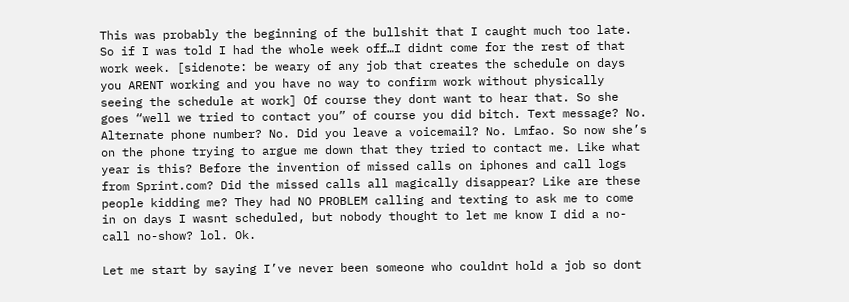This was probably the beginning of the bullshit that I caught much too late. So if I was told I had the whole week off…I didnt come for the rest of that work week. [sidenote: be weary of any job that creates the schedule on days you ARENT working and you have no way to confirm work without physically seeing the schedule at work] Of course they dont want to hear that. So she goes “well we tried to contact you” of course you did bitch. Text message? No. Alternate phone number? No. Did you leave a voicemail? No. Lmfao. So now she’s on the phone trying to argue me down that they tried to contact me. Like what year is this? Before the invention of missed calls on iphones and call logs from Sprint.com? Did the missed calls all magically disappear? Like are these people kidding me? They had NO PROBLEM calling and texting to ask me to come in on days I wasnt scheduled, but nobody thought to let me know I did a no-call no-show? lol. Ok.

Let me start by saying I’ve never been someone who couldnt hold a job so dont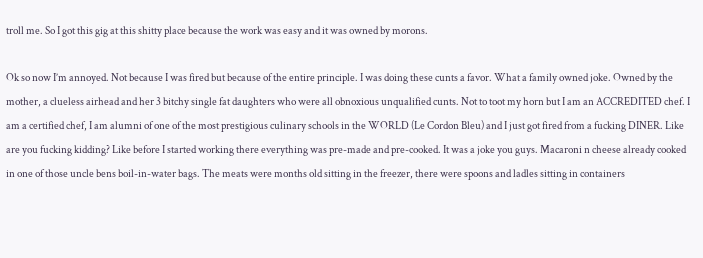troll me. So I got this gig at this shitty place because the work was easy and it was owned by morons.

Ok so now I’m annoyed. Not because I was fired but because of the entire principle. I was doing these cunts a favor. What a family owned joke. Owned by the mother, a clueless airhead and her 3 bitchy single fat daughters who were all obnoxious unqualified cunts. Not to toot my horn but I am an ACCREDITED chef. I am a certified chef, I am alumni of one of the most prestigious culinary schools in the WORLD (Le Cordon Bleu) and I just got fired from a fucking DINER. Like are you fucking kidding? Like before I started working there everything was pre-made and pre-cooked. It was a joke you guys. Macaroni n cheese already cooked in one of those uncle bens boil-in-water bags. The meats were months old sitting in the freezer, there were spoons and ladles sitting in containers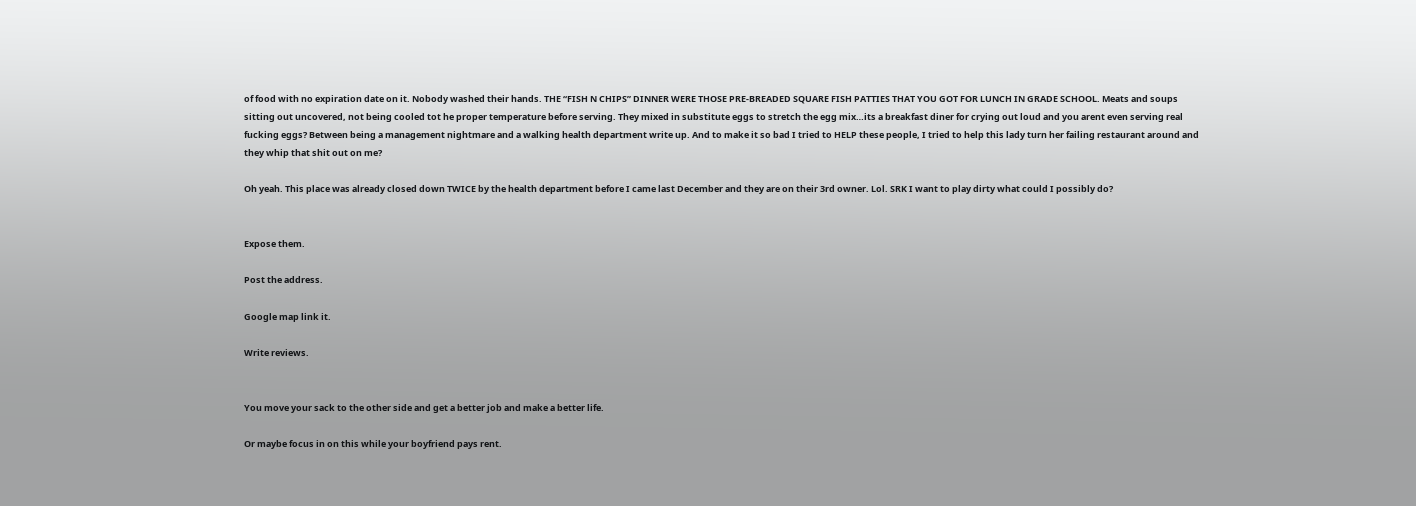of food with no expiration date on it. Nobody washed their hands. THE “FISH N CHIPS” DINNER WERE THOSE PRE-BREADED SQUARE FISH PATTIES THAT YOU GOT FOR LUNCH IN GRADE SCHOOL. Meats and soups sitting out uncovered, not being cooled tot he proper temperature before serving. They mixed in substitute eggs to stretch the egg mix…its a breakfast diner for crying out loud and you arent even serving real fucking eggs? Between being a management nightmare and a walking health department write up. And to make it so bad I tried to HELP these people, I tried to help this lady turn her failing restaurant around and they whip that shit out on me?

Oh yeah. This place was already closed down TWICE by the health department before I came last December and they are on their 3rd owner. Lol. SRK I want to play dirty what could I possibly do?


Expose them.

Post the address.

Google map link it.

Write reviews.


You move your sack to the other side and get a better job and make a better life.

Or maybe focus in on this while your boyfriend pays rent.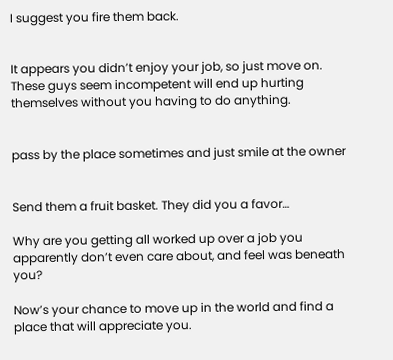I suggest you fire them back.


It appears you didn’t enjoy your job, so just move on. These guys seem incompetent will end up hurting themselves without you having to do anything.


pass by the place sometimes and just smile at the owner


Send them a fruit basket. They did you a favor…

Why are you getting all worked up over a job you apparently don’t even care about, and feel was beneath you?

Now’s your chance to move up in the world and find a place that will appreciate you.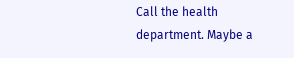Call the health department. Maybe a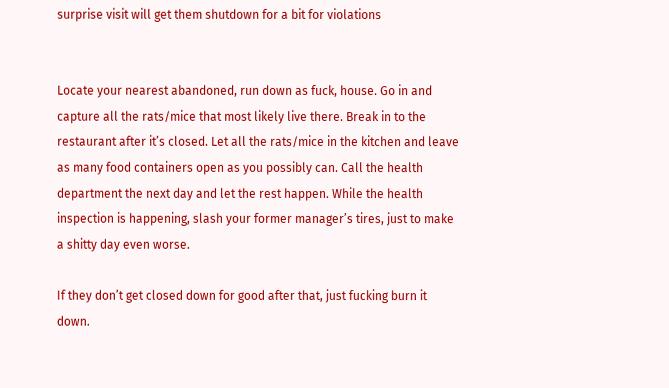surprise visit will get them shutdown for a bit for violations


Locate your nearest abandoned, run down as fuck, house. Go in and capture all the rats/mice that most likely live there. Break in to the restaurant after it’s closed. Let all the rats/mice in the kitchen and leave as many food containers open as you possibly can. Call the health department the next day and let the rest happen. While the health inspection is happening, slash your former manager’s tires, just to make a shitty day even worse.

If they don’t get closed down for good after that, just fucking burn it down.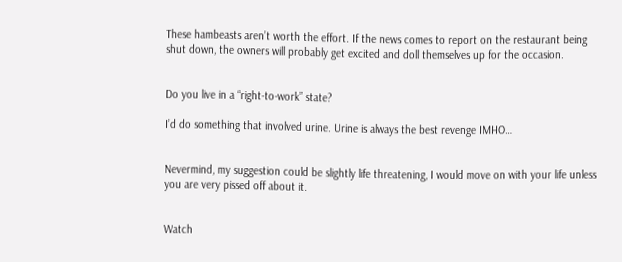These hambeasts aren’t worth the effort. If the news comes to report on the restaurant being shut down, the owners will probably get excited and doll themselves up for the occasion.


Do you live in a “right-to-work” state?

I’d do something that involved urine. Urine is always the best revenge IMHO…


Nevermind, my suggestion could be slightly life threatening, I would move on with your life unless you are very pissed off about it.


Watch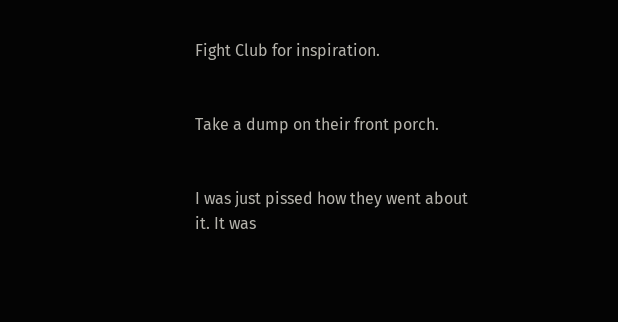Fight Club for inspiration.


Take a dump on their front porch.


I was just pissed how they went about it. It was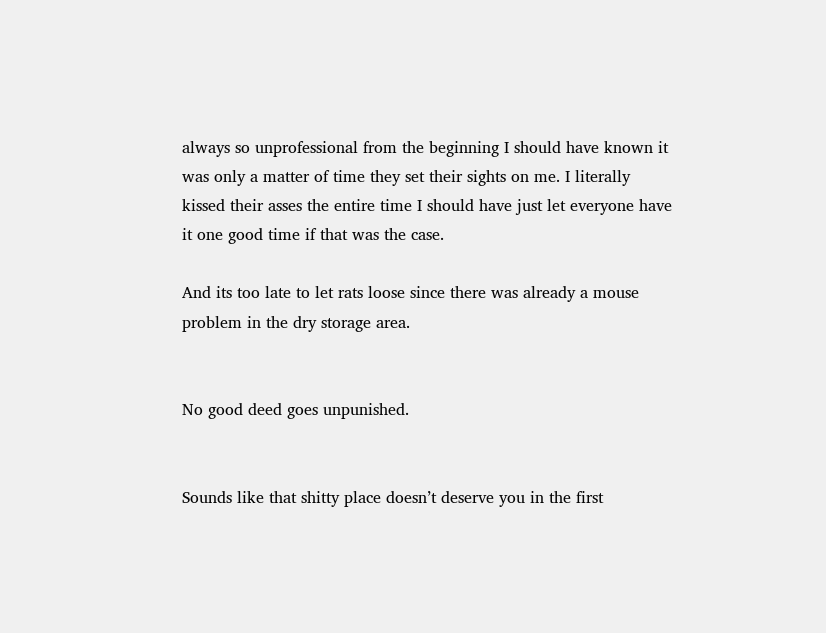always so unprofessional from the beginning I should have known it was only a matter of time they set their sights on me. I literally kissed their asses the entire time I should have just let everyone have it one good time if that was the case.

And its too late to let rats loose since there was already a mouse problem in the dry storage area.


No good deed goes unpunished.


Sounds like that shitty place doesn’t deserve you in the first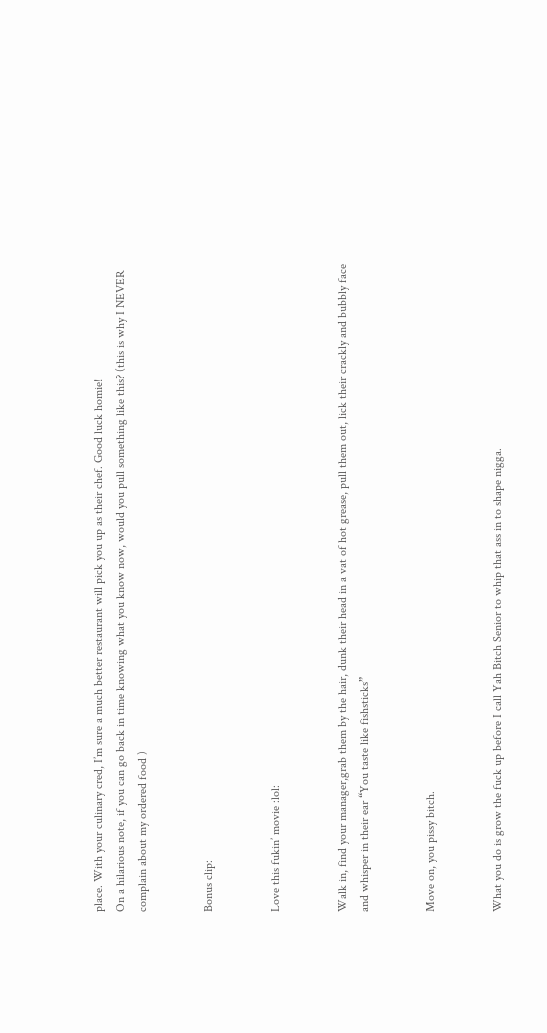place. With your culinary cred, I’m sure a much better restaurant will pick you up as their chef. Good luck homie!
On a hilarious note, if you can go back in time knowing what you know now, would you pull something like this? (this is why I NEVER complain about my ordered food )


Bonus clip:


Love this fukin’ movie :lol:


Walk in, find your manager,grab them by the hair, dunk their head in a vat of hot grease, pull them out, lick their crackly and bubbly face and whisper in their ear “You taste like fishsticks”


Move on, you pissy bitch.


What you do is grow the fuck up before I call Yah Bitch Senior to whip that ass in to shape nigga.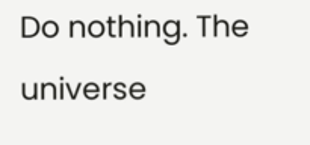Do nothing. The universe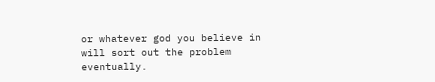or whatever god you believe in will sort out the problem eventually.